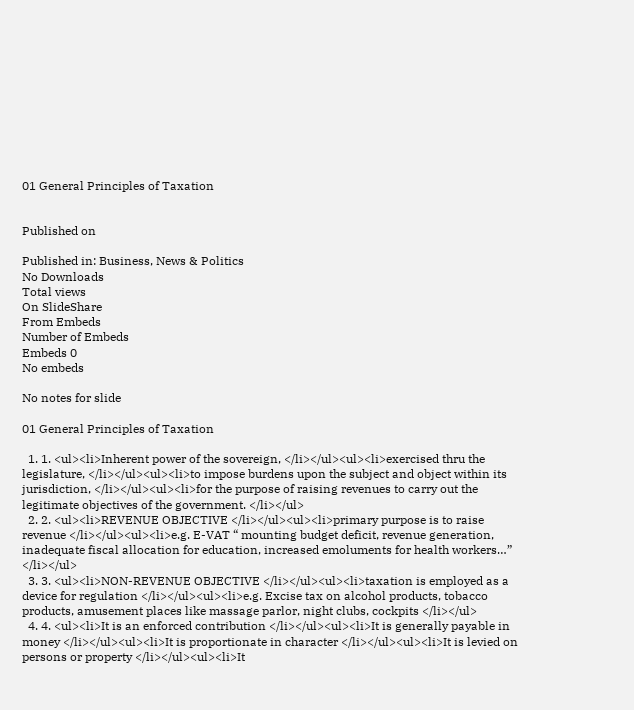01 General Principles of Taxation


Published on

Published in: Business, News & Politics
No Downloads
Total views
On SlideShare
From Embeds
Number of Embeds
Embeds 0
No embeds

No notes for slide

01 General Principles of Taxation

  1. 1. <ul><li>Inherent power of the sovereign, </li></ul><ul><li>exercised thru the legislature, </li></ul><ul><li>to impose burdens upon the subject and object within its jurisdiction, </li></ul><ul><li>for the purpose of raising revenues to carry out the legitimate objectives of the government. </li></ul>
  2. 2. <ul><li>REVENUE OBJECTIVE </li></ul><ul><li>primary purpose is to raise revenue </li></ul><ul><li>e.g. E-VAT “ mounting budget deficit, revenue generation, inadequate fiscal allocation for education, increased emoluments for health workers…” </li></ul>
  3. 3. <ul><li>NON-REVENUE OBJECTIVE </li></ul><ul><li>taxation is employed as a device for regulation </li></ul><ul><li>e.g. Excise tax on alcohol products, tobacco products, amusement places like massage parlor, night clubs, cockpits </li></ul>
  4. 4. <ul><li>It is an enforced contribution </li></ul><ul><li>It is generally payable in money </li></ul><ul><li>It is proportionate in character </li></ul><ul><li>It is levied on persons or property </li></ul><ul><li>It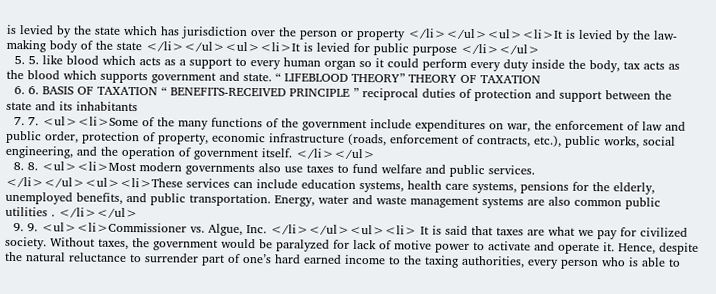is levied by the state which has jurisdiction over the person or property </li></ul><ul><li>It is levied by the law-making body of the state </li></ul><ul><li>It is levied for public purpose </li></ul>
  5. 5. like blood which acts as a support to every human organ so it could perform every duty inside the body, tax acts as the blood which supports government and state. “ LIFEBLOOD THEORY” THEORY OF TAXATION
  6. 6. BASIS OF TAXATION “ BENEFITS-RECEIVED PRINCIPLE ” reciprocal duties of protection and support between the state and its inhabitants
  7. 7. <ul><li>Some of the many functions of the government include expenditures on war, the enforcement of law and public order, protection of property, economic infrastructure (roads, enforcement of contracts, etc.), public works, social engineering, and the operation of government itself. </li></ul>
  8. 8. <ul><li>Most modern governments also use taxes to fund welfare and public services. </li></ul><ul><li>These services can include education systems, health care systems, pensions for the elderly, unemployed benefits, and public transportation. Energy, water and waste management systems are also common public utilities . </li></ul>
  9. 9. <ul><li>Commissioner vs. Algue, Inc. </li></ul><ul><li> It is said that taxes are what we pay for civilized society. Without taxes, the government would be paralyzed for lack of motive power to activate and operate it. Hence, despite the natural reluctance to surrender part of one’s hard earned income to the taxing authorities, every person who is able to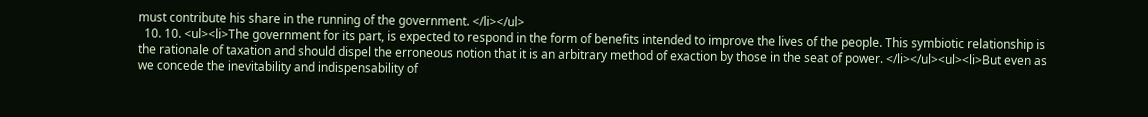must contribute his share in the running of the government. </li></ul>
  10. 10. <ul><li>The government for its part, is expected to respond in the form of benefits intended to improve the lives of the people. This symbiotic relationship is the rationale of taxation and should dispel the erroneous notion that it is an arbitrary method of exaction by those in the seat of power. </li></ul><ul><li>But even as we concede the inevitability and indispensability of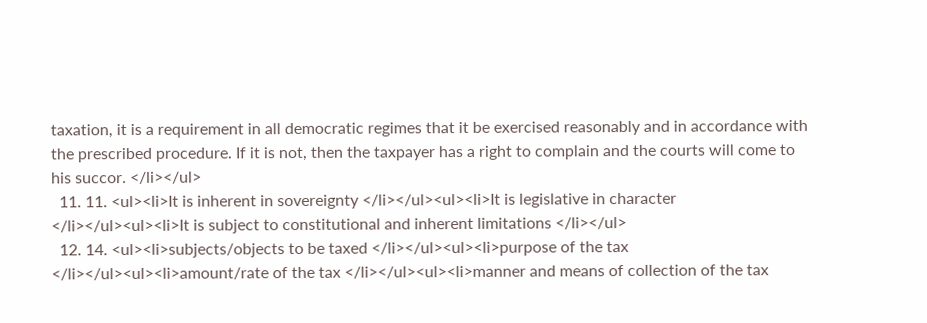taxation, it is a requirement in all democratic regimes that it be exercised reasonably and in accordance with the prescribed procedure. If it is not, then the taxpayer has a right to complain and the courts will come to his succor. </li></ul>
  11. 11. <ul><li>It is inherent in sovereignty </li></ul><ul><li>It is legislative in character </li></ul><ul><li>It is subject to constitutional and inherent limitations </li></ul>
  12. 14. <ul><li>subjects/objects to be taxed </li></ul><ul><li>purpose of the tax </li></ul><ul><li>amount/rate of the tax </li></ul><ul><li>manner and means of collection of the tax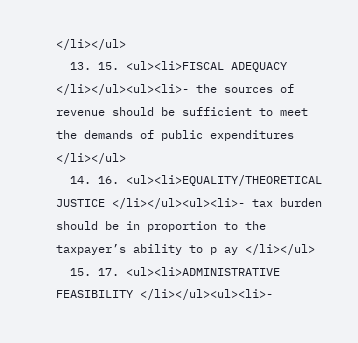</li></ul>
  13. 15. <ul><li>FISCAL ADEQUACY </li></ul><ul><li>- the sources of revenue should be sufficient to meet the demands of public expenditures </li></ul>
  14. 16. <ul><li>EQUALITY/THEORETICAL JUSTICE </li></ul><ul><li>- tax burden should be in proportion to the taxpayer’s ability to p ay </li></ul>
  15. 17. <ul><li>ADMINISTRATIVE FEASIBILITY </li></ul><ul><li>-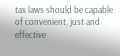tax laws should be capable of convenient, just and effective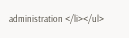administration </li></ul>